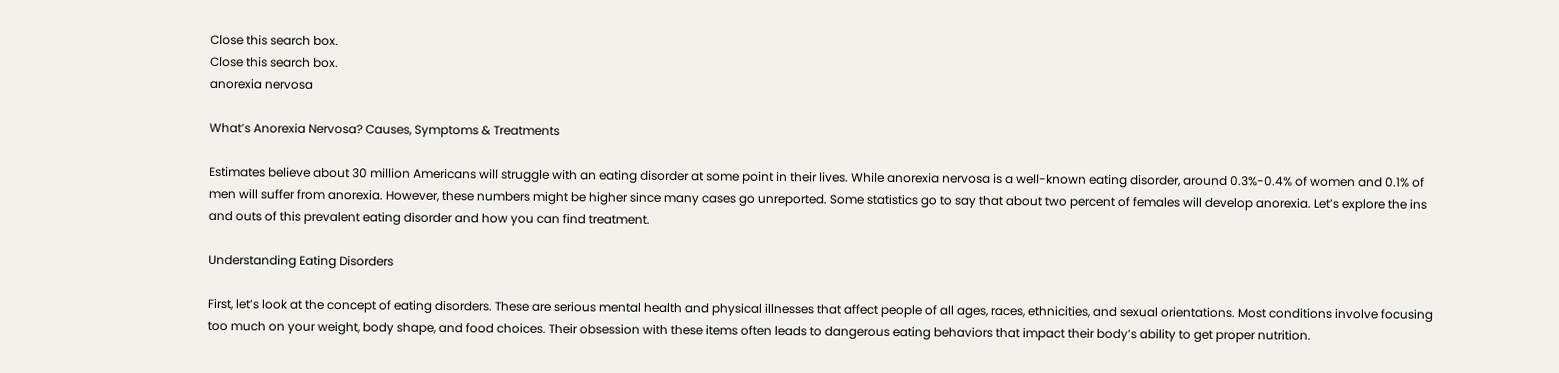Close this search box.
Close this search box.
anorexia nervosa

What’s Anorexia Nervosa? Causes, Symptoms & Treatments

Estimates believe about 30 million Americans will struggle with an eating disorder at some point in their lives. While anorexia nervosa is a well-known eating disorder, around 0.3%-0.4% of women and 0.1% of men will suffer from anorexia. However, these numbers might be higher since many cases go unreported. Some statistics go to say that about two percent of females will develop anorexia. Let’s explore the ins and outs of this prevalent eating disorder and how you can find treatment.

Understanding Eating Disorders

First, let’s look at the concept of eating disorders. These are serious mental health and physical illnesses that affect people of all ages, races, ethnicities, and sexual orientations. Most conditions involve focusing too much on your weight, body shape, and food choices. Their obsession with these items often leads to dangerous eating behaviors that impact their body’s ability to get proper nutrition.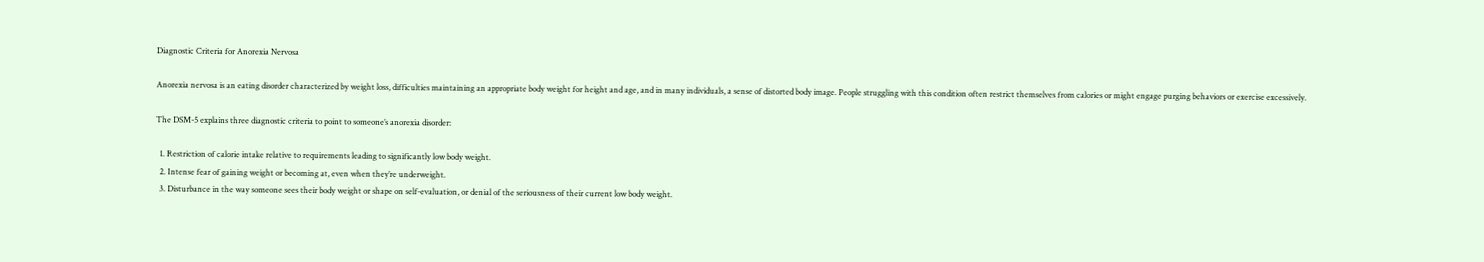Diagnostic Criteria for Anorexia Nervosa

Anorexia nervosa is an eating disorder characterized by weight loss, difficulties maintaining an appropriate body weight for height and age, and in many individuals, a sense of distorted body image. People struggling with this condition often restrict themselves from calories or might engage purging behaviors or exercise excessively.

The DSM-5 explains three diagnostic criteria to point to someone’s anorexia disorder:

  1. Restriction of calorie intake relative to requirements leading to significantly low body weight.
  2. Intense fear of gaining weight or becoming at, even when they’re underweight.
  3. Disturbance in the way someone sees their body weight or shape on self-evaluation, or denial of the seriousness of their current low body weight.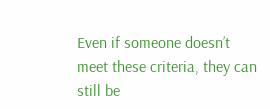Even if someone doesn’t meet these criteria, they can still be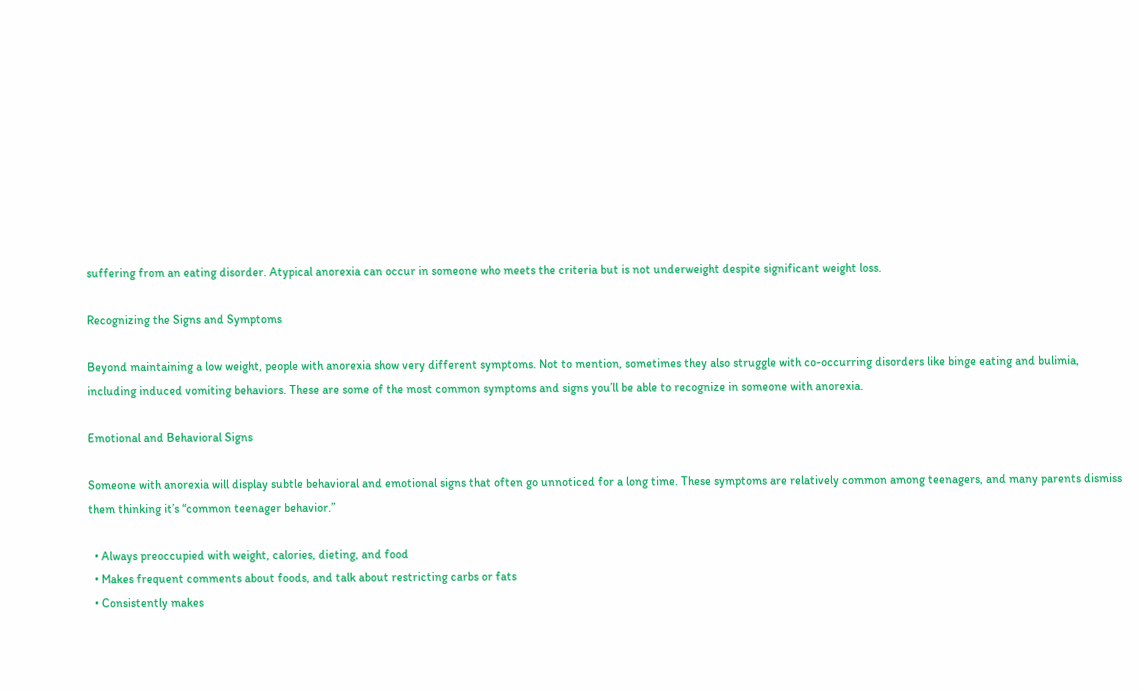suffering from an eating disorder. Atypical anorexia can occur in someone who meets the criteria but is not underweight despite significant weight loss.

Recognizing the Signs and Symptoms

Beyond maintaining a low weight, people with anorexia show very different symptoms. Not to mention, sometimes they also struggle with co-occurring disorders like binge eating and bulimia, including induced vomiting behaviors. These are some of the most common symptoms and signs you’ll be able to recognize in someone with anorexia.

Emotional and Behavioral Signs

Someone with anorexia will display subtle behavioral and emotional signs that often go unnoticed for a long time. These symptoms are relatively common among teenagers, and many parents dismiss them thinking it’s “common teenager behavior.”

  • Always preoccupied with weight, calories, dieting, and food
  • Makes frequent comments about foods, and talk about restricting carbs or fats
  • Consistently makes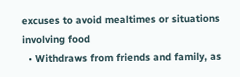excuses to avoid mealtimes or situations involving food
  • Withdraws from friends and family, as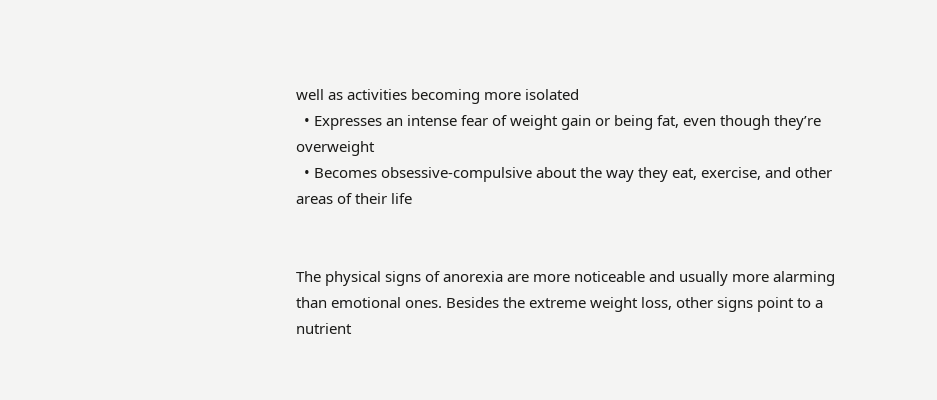well as activities becoming more isolated
  • Expresses an intense fear of weight gain or being fat, even though they’re overweight
  • Becomes obsessive-compulsive about the way they eat, exercise, and other areas of their life


The physical signs of anorexia are more noticeable and usually more alarming than emotional ones. Besides the extreme weight loss, other signs point to a nutrient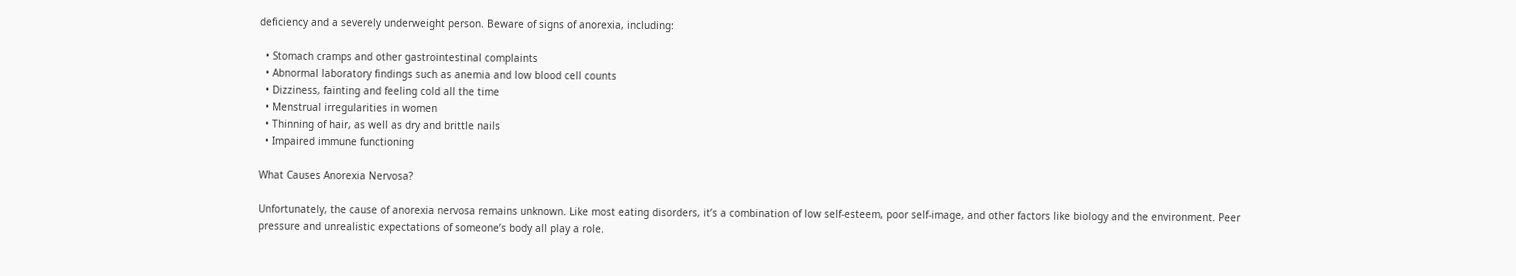deficiency and a severely underweight person. Beware of signs of anorexia, including:

  • Stomach cramps and other gastrointestinal complaints
  • Abnormal laboratory findings such as anemia and low blood cell counts
  • Dizziness, fainting and feeling cold all the time
  • Menstrual irregularities in women
  • Thinning of hair, as well as dry and brittle nails
  • Impaired immune functioning

What Causes Anorexia Nervosa?

Unfortunately, the cause of anorexia nervosa remains unknown. Like most eating disorders, it’s a combination of low self-esteem, poor self-image, and other factors like biology and the environment. Peer pressure and unrealistic expectations of someone’s body all play a role.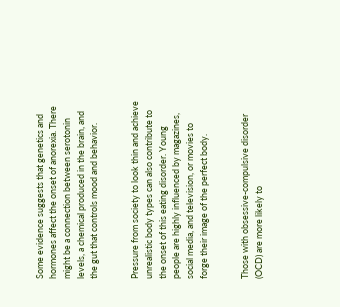Some evidence suggests that genetics and hormones affect the onset of anorexia. There might be a connection between serotonin levels, a chemical produced in the brain, and the gut that controls mood and behavior.


Pressure from society to look thin and achieve unrealistic body types can also contribute to the onset of this eating disorder. Young people are highly influenced by magazines, social media, and television, or movies to forge their image of the perfect body.


Those with obsessive-compulsive disorder (OCD) are more likely to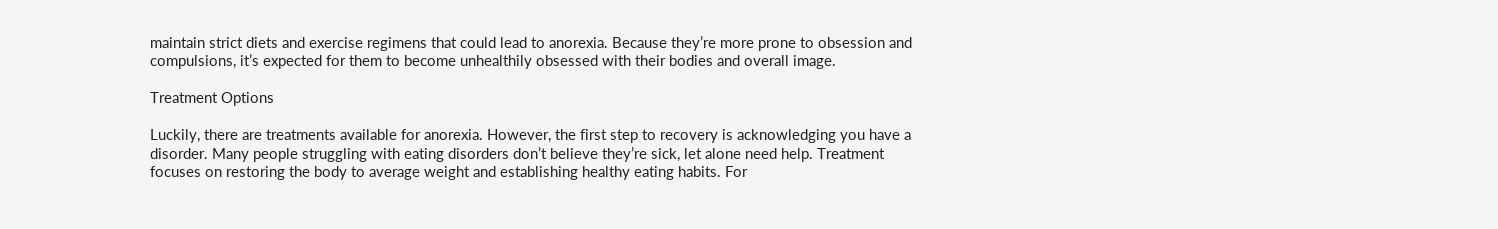maintain strict diets and exercise regimens that could lead to anorexia. Because they’re more prone to obsession and compulsions, it’s expected for them to become unhealthily obsessed with their bodies and overall image.

Treatment Options

Luckily, there are treatments available for anorexia. However, the first step to recovery is acknowledging you have a disorder. Many people struggling with eating disorders don’t believe they’re sick, let alone need help. Treatment focuses on restoring the body to average weight and establishing healthy eating habits. For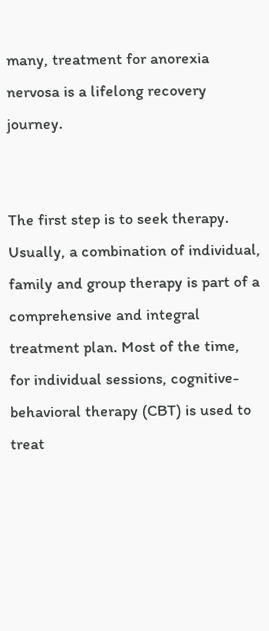many, treatment for anorexia nervosa is a lifelong recovery journey.


The first step is to seek therapy. Usually, a combination of individual, family and group therapy is part of a comprehensive and integral treatment plan. Most of the time, for individual sessions, cognitive-behavioral therapy (CBT) is used to treat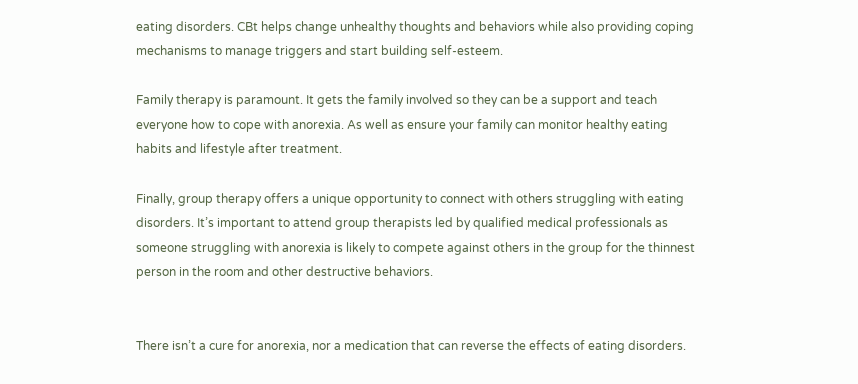eating disorders. CBt helps change unhealthy thoughts and behaviors while also providing coping mechanisms to manage triggers and start building self-esteem.

Family therapy is paramount. It gets the family involved so they can be a support and teach everyone how to cope with anorexia. As well as ensure your family can monitor healthy eating habits and lifestyle after treatment.

Finally, group therapy offers a unique opportunity to connect with others struggling with eating disorders. It’s important to attend group therapists led by qualified medical professionals as someone struggling with anorexia is likely to compete against others in the group for the thinnest person in the room and other destructive behaviors.


There isn’t a cure for anorexia, nor a medication that can reverse the effects of eating disorders.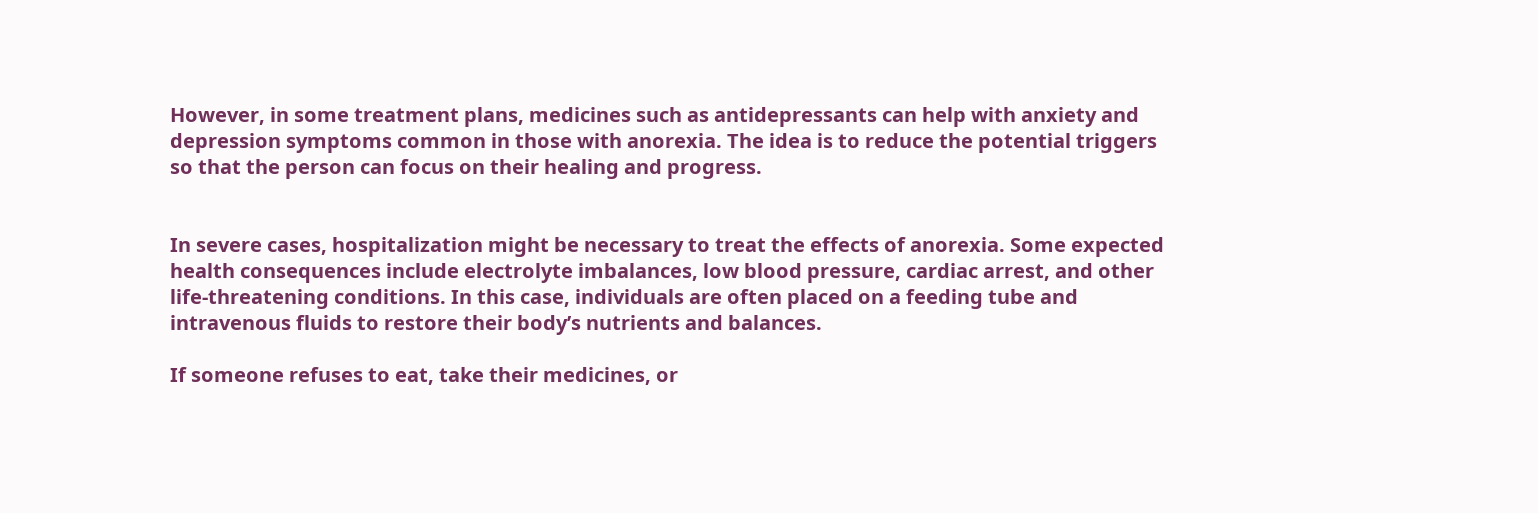However, in some treatment plans, medicines such as antidepressants can help with anxiety and depression symptoms common in those with anorexia. The idea is to reduce the potential triggers so that the person can focus on their healing and progress.


In severe cases, hospitalization might be necessary to treat the effects of anorexia. Some expected health consequences include electrolyte imbalances, low blood pressure, cardiac arrest, and other life-threatening conditions. In this case, individuals are often placed on a feeding tube and intravenous fluids to restore their body’s nutrients and balances.

If someone refuses to eat, take their medicines, or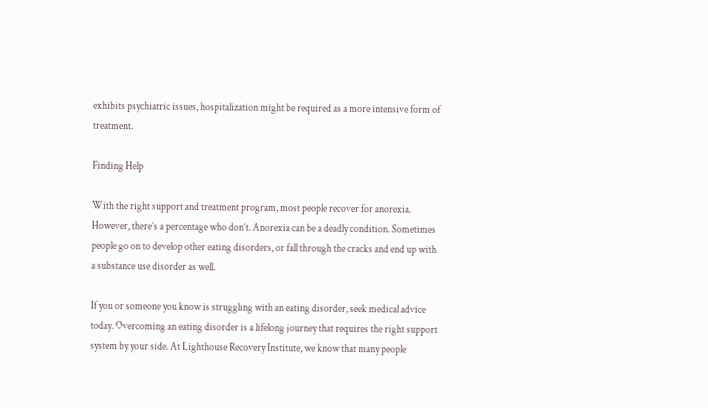exhibits psychiatric issues, hospitalization might be required as a more intensive form of treatment.

Finding Help

With the right support and treatment program, most people recover for anorexia. However, there’s a percentage who don’t. Anorexia can be a deadly condition. Sometimes people go on to develop other eating disorders, or fall through the cracks and end up with a substance use disorder as well.

If you or someone you know is struggling with an eating disorder, seek medical advice today. Overcoming an eating disorder is a lifelong journey that requires the right support system by your side. At Lighthouse Recovery Institute, we know that many people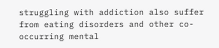struggling with addiction also suffer from eating disorders and other co-occurring mental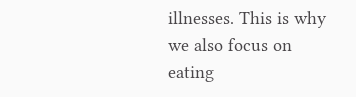illnesses. This is why we also focus on eating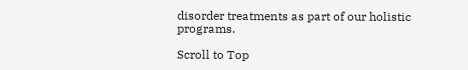disorder treatments as part of our holistic programs.

Scroll to Top